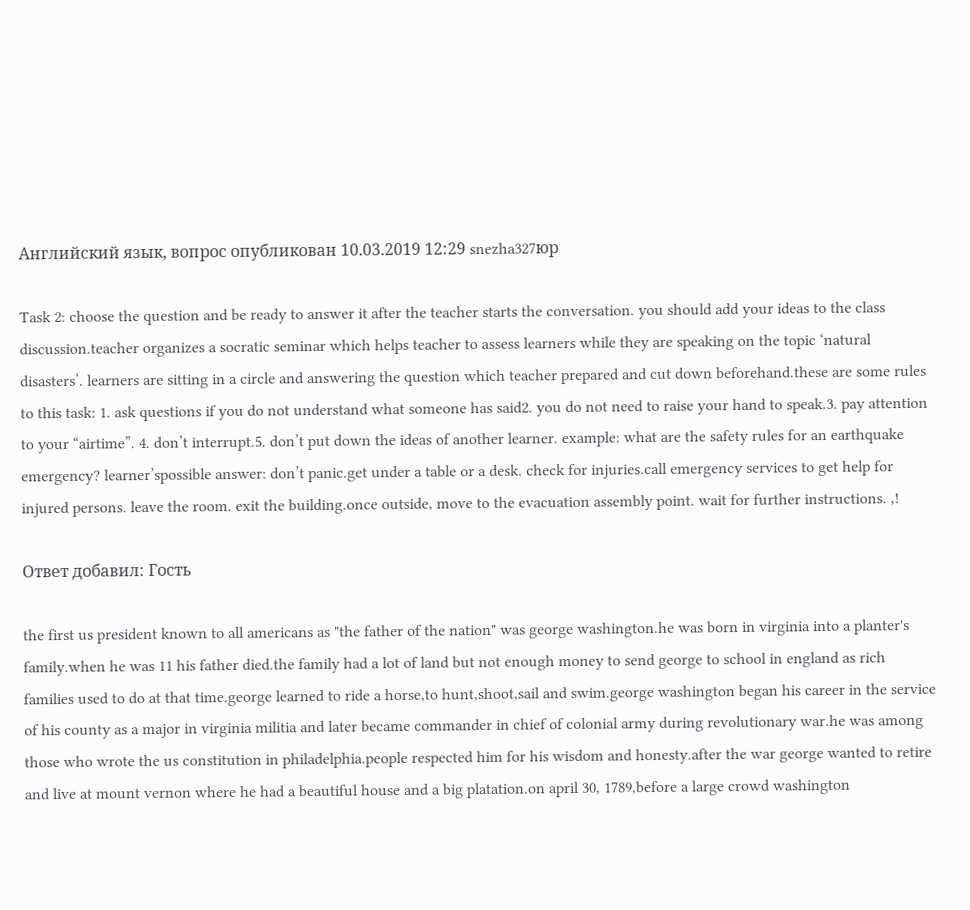Английский язык, вопрос опубликован 10.03.2019 12:29 snezha327юр

Task 2: choose the question and be ready to answer it after the teacher starts the conversation. you should add your ideas to the class discussion.teacher organizes a socratic seminar which helps teacher to assess learners while they are speaking on the topic ‘natural disasters’. learners are sitting in a circle and answering the question which teacher prepared and cut down beforehand.these are some rules to this task: 1. ask questions if you do not understand what someone has said2. you do not need to raise your hand to speak.3. pay attention to your “airtime”. 4. don’t interrupt.5. don’t put down the ideas of another learner. example: what are the safety rules for an earthquake emergency? learner’spossible answer: don’t panic.get under a table or a desk. check for injuries.call emergency services to get help for injured persons. leave the room. exit the building.once outside, move to the evacuation assembly point. wait for further instructions. ,!

Ответ добавил: Гость

the first us president known to all americans as "the father of the nation" was george washington.he was born in virginia into a planter's family.when he was 11 his father died.the family had a lot of land but not enough money to send george to school in england as rich families used to do at that time.george learned to ride a horse,to hunt,shoot,sail and swim.george washington began his career in the service of his county as a major in virginia militia and later became commander in chief of colonial army during revolutionary war.he was among those who wrote the us constitution in philadelphia.people respected him for his wisdom and honesty.after the war george wanted to retire and live at mount vernon where he had a beautiful house and a big platation.on april 30, 1789,before a large crowd washington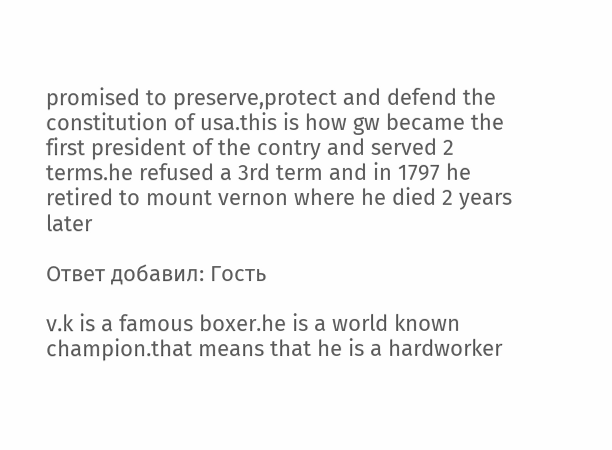promised to preserve,protect and defend the constitution of usa.this is how gw became the first president of the contry and served 2 terms.he refused a 3rd term and in 1797 he retired to mount vernon where he died 2 years later

Ответ добавил: Гость

v.k is a famous boxer.he is a world known champion.that means that he is a hardworker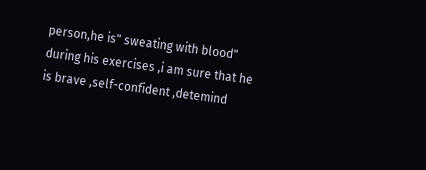person,he is" sweating with blood" during his exercises ,i am sure that he is brave ,self-confident ,detemind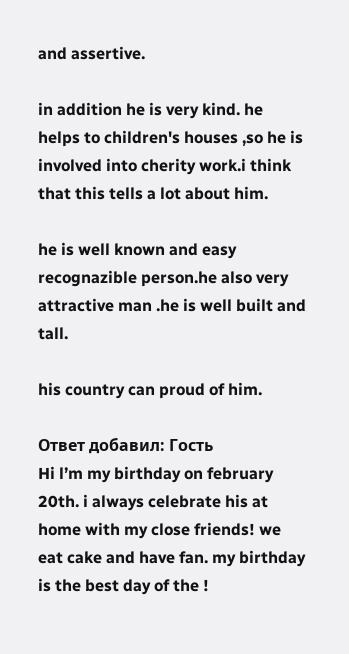and assertive.

in addition he is very kind. he helps to children's houses ,so he is involved into cherity work.i think that this tells a lot about him.

he is well known and easy recognazible person.he also very attractive man .he is well built and tall.

his country can proud of him.

Ответ добавил: Гость
Hi l’m my birthday on february 20th. i always celebrate his at home with my close friends! we eat cake and have fan. my birthday is the best day of the !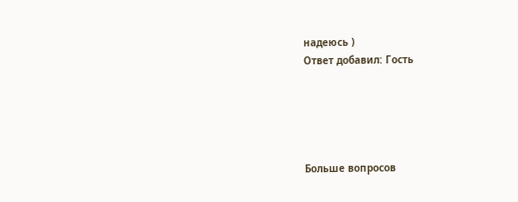надеюсь )
Ответ добавил: Гость





Больше вопросов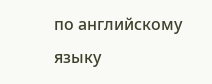по английскому языку